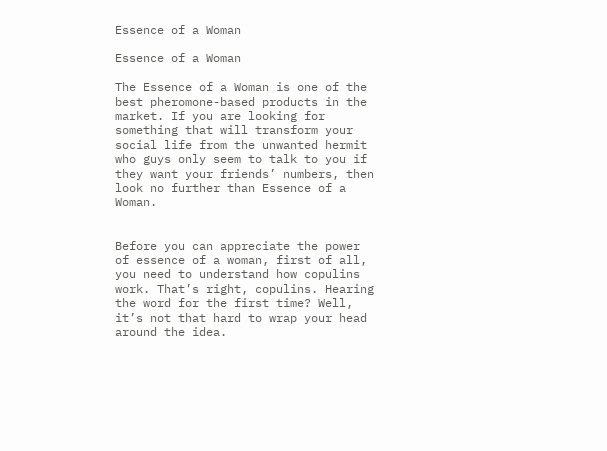Essence of a Woman

Essence of a Woman

The Essence of a Woman is one of the best pheromone-based products in the market. If you are looking for something that will transform your social life from the unwanted hermit who guys only seem to talk to you if they want your friends’ numbers, then look no further than Essence of a Woman.


Before you can appreciate the power of essence of a woman, first of all, you need to understand how copulins work. That’s right, copulins. Hearing the word for the first time? Well, it’s not that hard to wrap your head around the idea.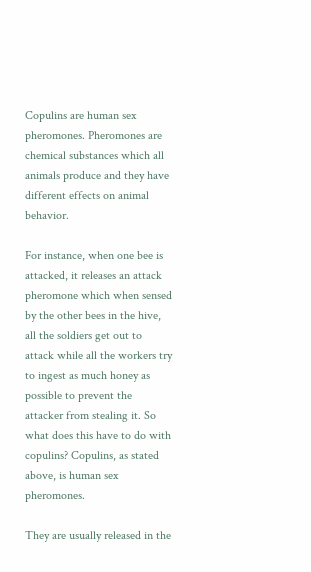Copulins are human sex pheromones. Pheromones are chemical substances which all animals produce and they have different effects on animal behavior.

For instance, when one bee is attacked, it releases an attack pheromone which when sensed by the other bees in the hive, all the soldiers get out to attack while all the workers try to ingest as much honey as possible to prevent the attacker from stealing it. So what does this have to do with copulins? Copulins, as stated above, is human sex pheromones.

They are usually released in the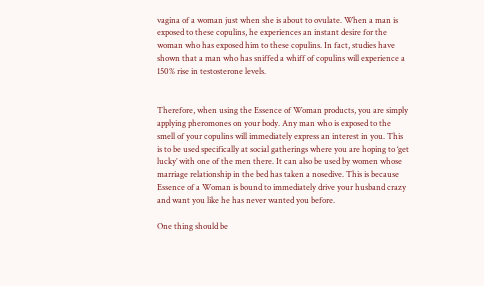vagina of a woman just when she is about to ovulate. When a man is exposed to these copulins, he experiences an instant desire for the woman who has exposed him to these copulins. In fact, studies have shown that a man who has sniffed a whiff of copulins will experience a 150% rise in testosterone levels.


Therefore, when using the Essence of Woman products, you are simply applying pheromones on your body. Any man who is exposed to the smell of your copulins will immediately express an interest in you. This is to be used specifically at social gatherings where you are hoping to ‘get lucky’ with one of the men there. It can also be used by women whose marriage relationship in the bed has taken a nosedive. This is because Essence of a Woman is bound to immediately drive your husband crazy and want you like he has never wanted you before.

One thing should be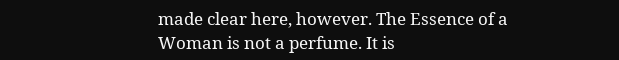made clear here, however. The Essence of a Woman is not a perfume. It is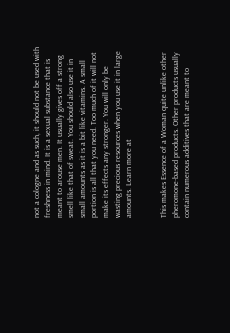not a cologne and as such, it should not be used with freshness in mind. It is a sexual substance that is meant to arouse men. It usually gives off a strong smell like that of sweat. You should also use it in small amounts as it is a bit like vitamins. A small portion is all that you need. Too much of it will not make its effects any stronger. You will only be wasting precious resources when you use it in large amounts. Learn more at


This makes Essence of a Woman quite unlike other pheromone-based products. Other products usually contain numerous additives that are meant to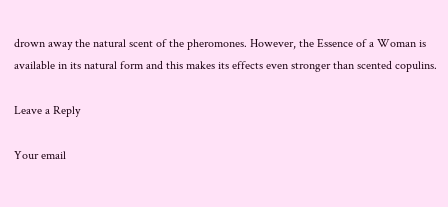drown away the natural scent of the pheromones. However, the Essence of a Woman is available in its natural form and this makes its effects even stronger than scented copulins.

Leave a Reply

Your email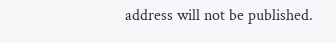address will not be published.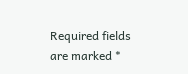Required fields are marked *